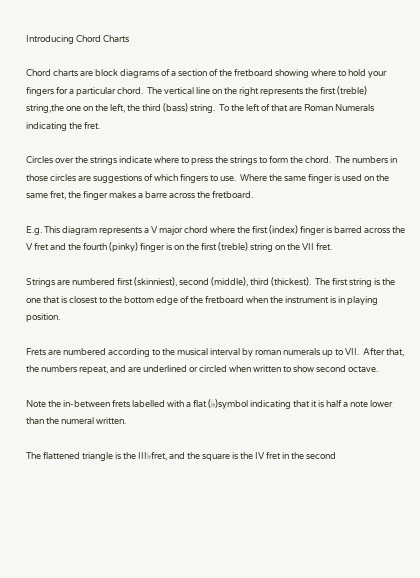Introducing Chord Charts

Chord charts are block diagrams of a section of the fretboard showing where to hold your fingers for a particular chord.  The vertical line on the right represents the first (treble) string,the one on the left, the third (bass) string.  To the left of that are Roman Numerals indicating the fret.

Circles over the strings indicate where to press the strings to form the chord.  The numbers in those circles are suggestions of which fingers to use.  Where the same finger is used on the same fret, the finger makes a barre across the fretboard.

E.g. This diagram represents a V major chord where the first (index) finger is barred across the V fret and the fourth (pinky) finger is on the first (treble) string on the VII fret.

Strings are numbered first (skinniest), second (middle), third (thickest).  The first string is the one that is closest to the bottom edge of the fretboard when the instrument is in playing position.

Frets are numbered according to the musical interval by roman numerals up to VII.  After that, the numbers repeat, and are underlined or circled when written to show second octave.

Note the in-between frets labelled with a flat (♭)symbol indicating that it is half a note lower than the numeral written.

The flattened triangle is the III♭fret, and the square is the IV fret in the second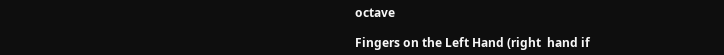octave

Fingers on the Left Hand (right  hand if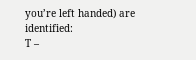you’re left handed) are identified:
T –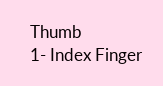Thumb
1- Index Finger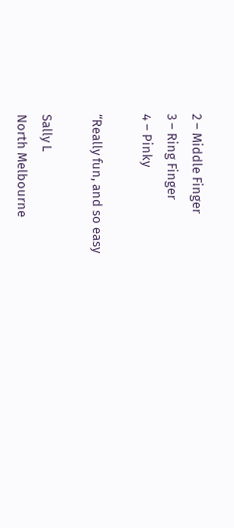2 – Middle Finger
3 – Ring Finger
4 – Pinky

“Really fun, and so easy

Sally L
North Melbourne